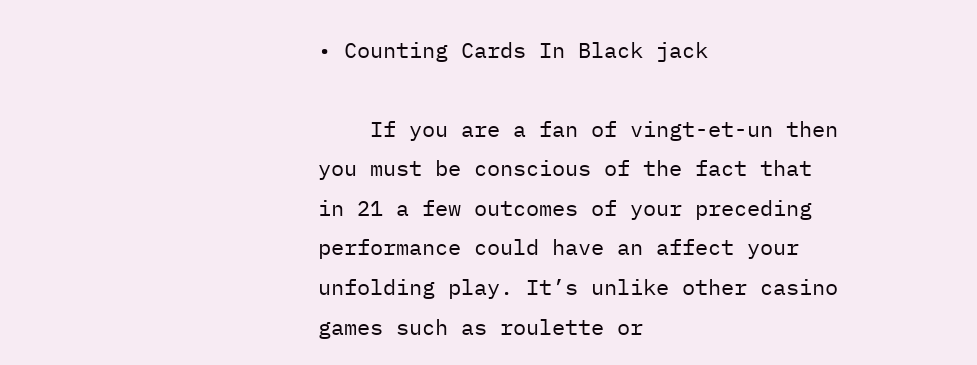• Counting Cards In Black jack

    If you are a fan of vingt-et-un then you must be conscious of the fact that in 21 a few outcomes of your preceding performance could have an affect your unfolding play. It’s unlike other casino games such as roulette or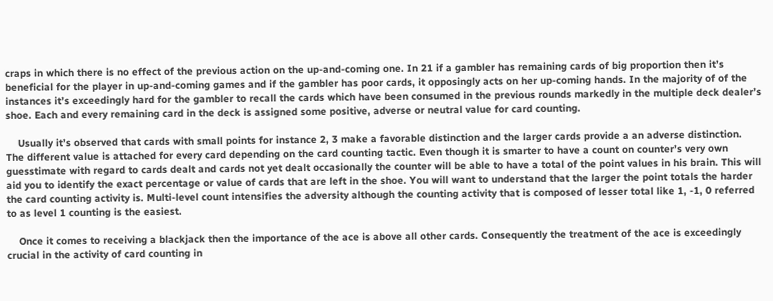craps in which there is no effect of the previous action on the up-and-coming one. In 21 if a gambler has remaining cards of big proportion then it’s beneficial for the player in up-and-coming games and if the gambler has poor cards, it opposingly acts on her up-coming hands. In the majority of of the instances it’s exceedingly hard for the gambler to recall the cards which have been consumed in the previous rounds markedly in the multiple deck dealer’s shoe. Each and every remaining card in the deck is assigned some positive, adverse or neutral value for card counting.

    Usually it’s observed that cards with small points for instance 2, 3 make a favorable distinction and the larger cards provide a an adverse distinction. The different value is attached for every card depending on the card counting tactic. Even though it is smarter to have a count on counter’s very own guesstimate with regard to cards dealt and cards not yet dealt occasionally the counter will be able to have a total of the point values in his brain. This will aid you to identify the exact percentage or value of cards that are left in the shoe. You will want to understand that the larger the point totals the harder the card counting activity is. Multi-level count intensifies the adversity although the counting activity that is composed of lesser total like 1, -1, 0 referred to as level 1 counting is the easiest.

    Once it comes to receiving a blackjack then the importance of the ace is above all other cards. Consequently the treatment of the ace is exceedingly crucial in the activity of card counting in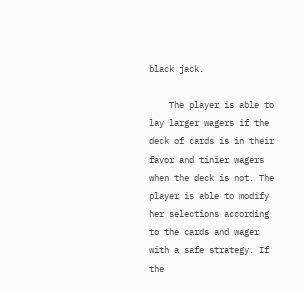black jack.

    The player is able to lay larger wagers if the deck of cards is in their favor and tinier wagers when the deck is not. The player is able to modify her selections according to the cards and wager with a safe strategy. If the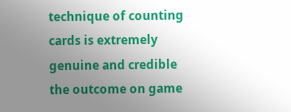technique of counting cards is extremely genuine and credible the outcome on game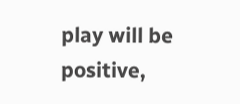play will be positive,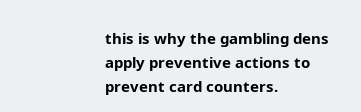this is why the gambling dens apply preventive actions to prevent card counters.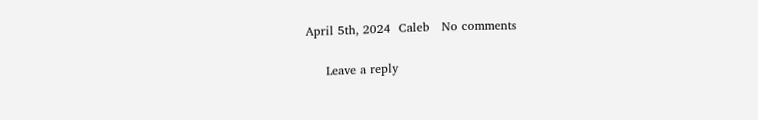April 5th, 2024  Caleb   No comments

     Leave a reply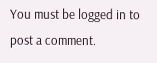You must be logged in to post a comment.